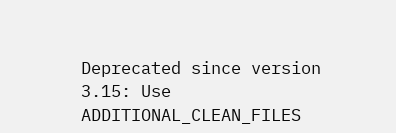Deprecated since version 3.15: Use ADDITIONAL_CLEAN_FILES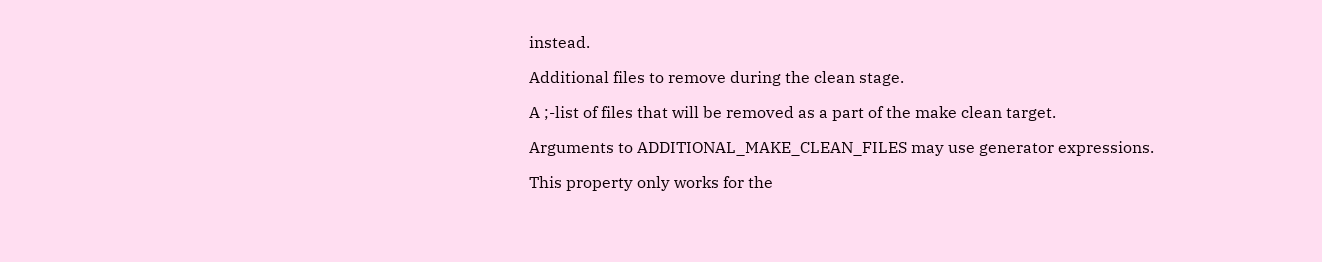instead.

Additional files to remove during the clean stage.

A ;-list of files that will be removed as a part of the make clean target.

Arguments to ADDITIONAL_MAKE_CLEAN_FILES may use generator expressions.

This property only works for the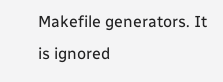Makefile generators. It is ignored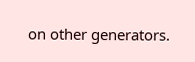on other generators.